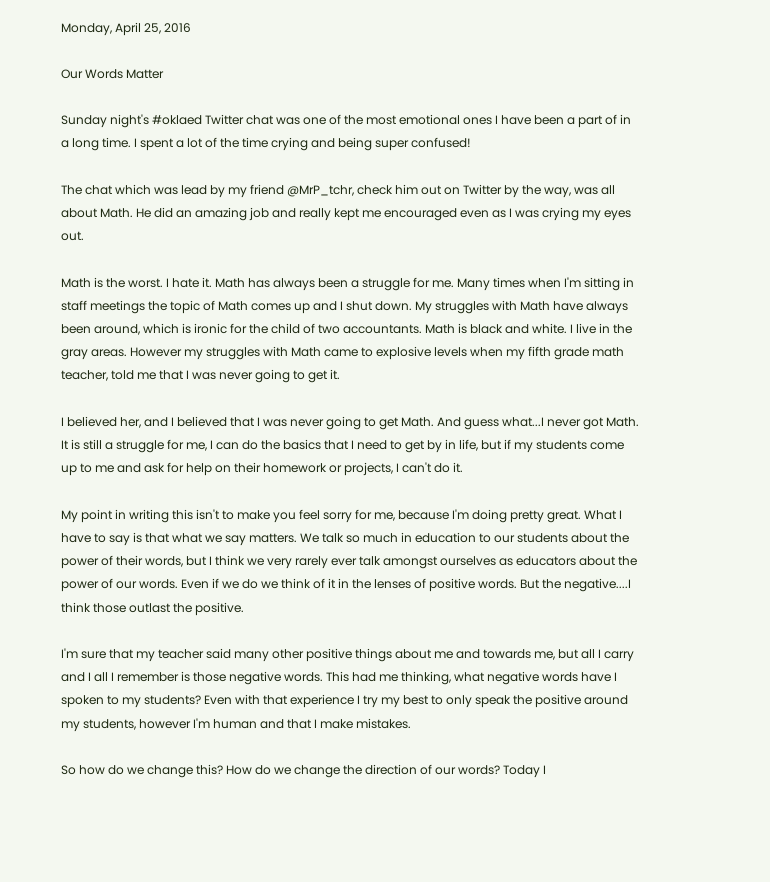Monday, April 25, 2016

Our Words Matter

Sunday night's #oklaed Twitter chat was one of the most emotional ones I have been a part of in a long time. I spent a lot of the time crying and being super confused!

The chat which was lead by my friend @MrP_tchr, check him out on Twitter by the way, was all about Math. He did an amazing job and really kept me encouraged even as I was crying my eyes out.

Math is the worst. I hate it. Math has always been a struggle for me. Many times when I'm sitting in staff meetings the topic of Math comes up and I shut down. My struggles with Math have always been around, which is ironic for the child of two accountants. Math is black and white. I live in the gray areas. However my struggles with Math came to explosive levels when my fifth grade math teacher, told me that I was never going to get it.

I believed her, and I believed that I was never going to get Math. And guess what...I never got Math. It is still a struggle for me, I can do the basics that I need to get by in life, but if my students come up to me and ask for help on their homework or projects, I can't do it.

My point in writing this isn't to make you feel sorry for me, because I'm doing pretty great. What I have to say is that what we say matters. We talk so much in education to our students about the power of their words, but I think we very rarely ever talk amongst ourselves as educators about the power of our words. Even if we do we think of it in the lenses of positive words. But the negative....I think those outlast the positive.

I'm sure that my teacher said many other positive things about me and towards me, but all I carry and I all I remember is those negative words. This had me thinking, what negative words have I spoken to my students? Even with that experience I try my best to only speak the positive around my students, however I'm human and that I make mistakes.

So how do we change this? How do we change the direction of our words? Today I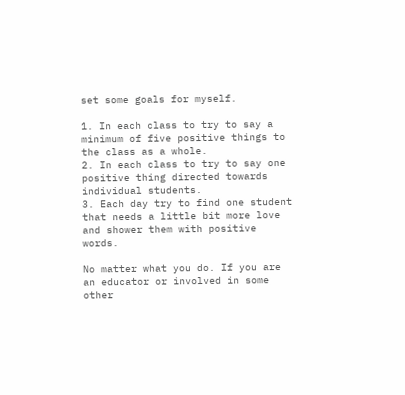set some goals for myself.

1. In each class to try to say a minimum of five positive things to the class as a whole.
2. In each class to try to say one positive thing directed towards individual students.
3. Each day try to find one student that needs a little bit more love and shower them with positive words.

No matter what you do. If you are an educator or involved in some other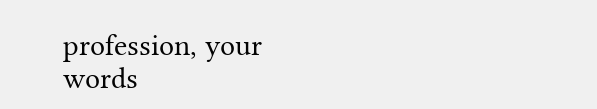profession, your words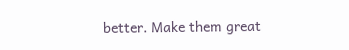better. Make them great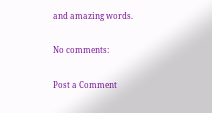and amazing words.

No comments:

Post a Comment